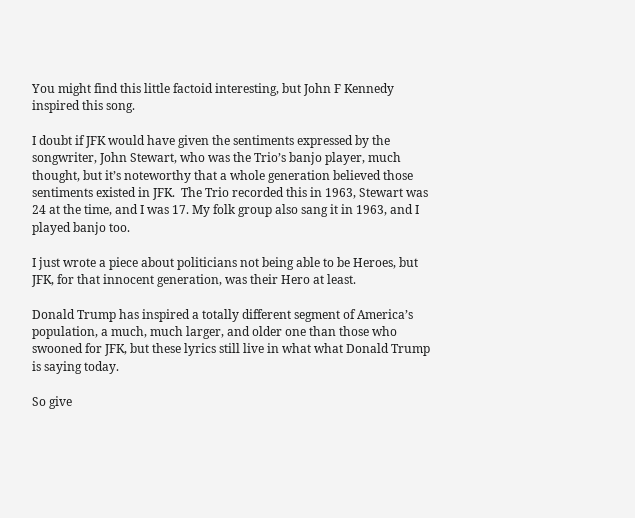You might find this little factoid interesting, but John F Kennedy inspired this song.

I doubt if JFK would have given the sentiments expressed by the songwriter, John Stewart, who was the Trio’s banjo player, much thought, but it’s noteworthy that a whole generation believed those sentiments existed in JFK.  The Trio recorded this in 1963, Stewart was 24 at the time, and I was 17. My folk group also sang it in 1963, and I played banjo too.

I just wrote a piece about politicians not being able to be Heroes, but JFK, for that innocent generation, was their Hero at least.

Donald Trump has inspired a totally different segment of America’s population, a much, much larger, and older one than those who swooned for JFK, but these lyrics still live in what what Donald Trump is saying today.

So give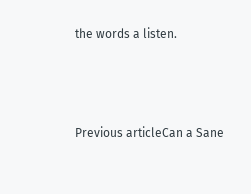the words a listen.



Previous articleCan a Sane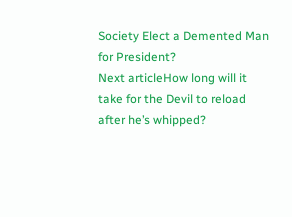Society Elect a Demented Man for President?
Next articleHow long will it take for the Devil to reload after he’s whipped?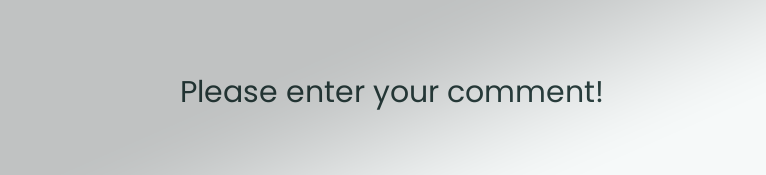Please enter your comment!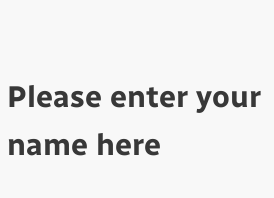Please enter your name here